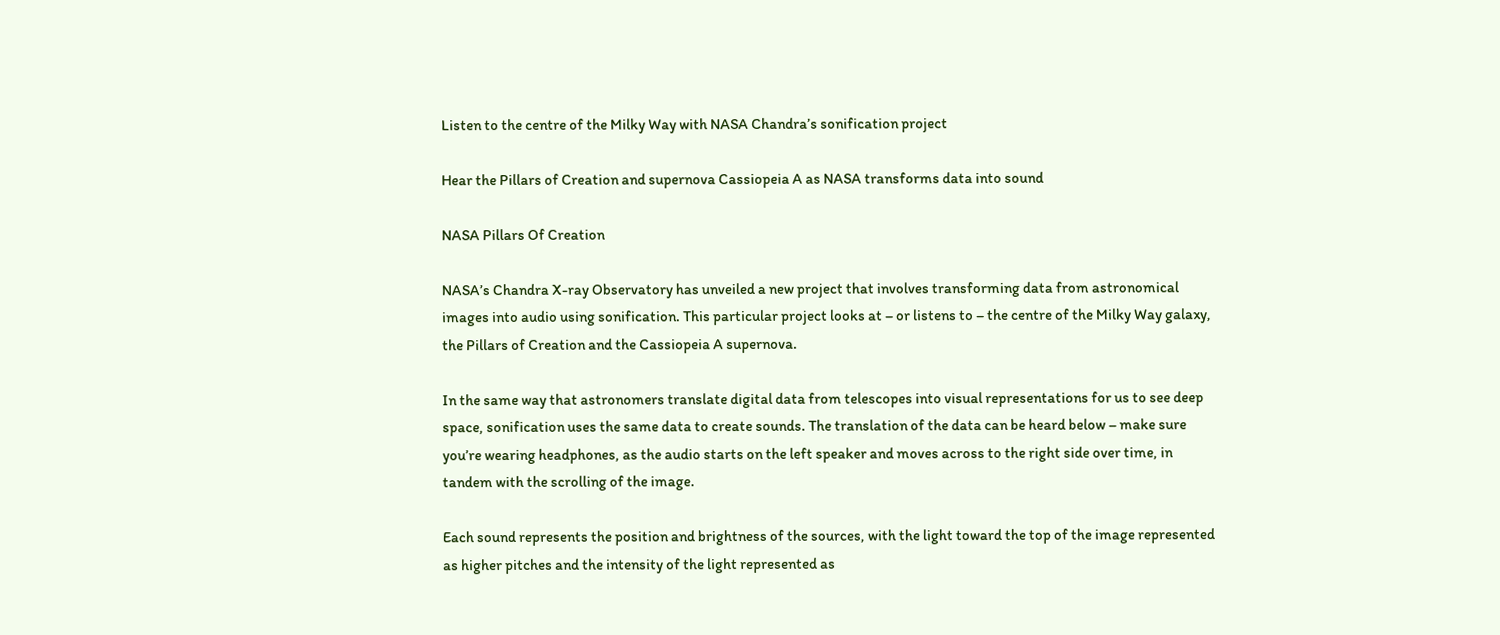Listen to the centre of the Milky Way with NASA Chandra’s sonification project

Hear the Pillars of Creation and supernova Cassiopeia A as NASA transforms data into sound

NASA Pillars Of Creation

NASA’s Chandra X-ray Observatory has unveiled a new project that involves transforming data from astronomical images into audio using sonification. This particular project looks at – or listens to – the centre of the Milky Way galaxy, the Pillars of Creation and the Cassiopeia A supernova.

In the same way that astronomers translate digital data from telescopes into visual representations for us to see deep space, sonification uses the same data to create sounds. The translation of the data can be heard below – make sure you’re wearing headphones, as the audio starts on the left speaker and moves across to the right side over time, in tandem with the scrolling of the image.

Each sound represents the position and brightness of the sources, with the light toward the top of the image represented as higher pitches and the intensity of the light represented as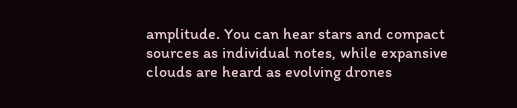amplitude. You can hear stars and compact sources as individual notes, while expansive clouds are heard as evolving drones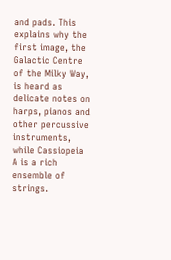and pads. This explains why the first image, the Galactic Centre of the Milky Way, is heard as delicate notes on harps, pianos and other percussive instruments, while Cassiopeia A is a rich ensemble of strings.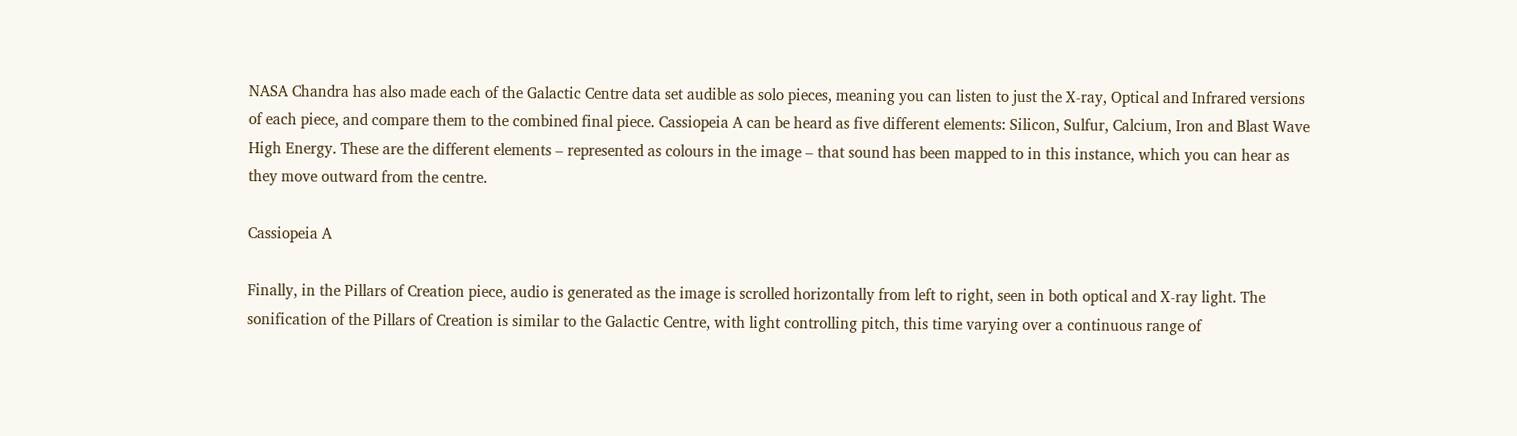NASA Chandra has also made each of the Galactic Centre data set audible as solo pieces, meaning you can listen to just the X-ray, Optical and Infrared versions of each piece, and compare them to the combined final piece. Cassiopeia A can be heard as five different elements: Silicon, Sulfur, Calcium, Iron and Blast Wave High Energy. These are the different elements – represented as colours in the image – that sound has been mapped to in this instance, which you can hear as they move outward from the centre.

Cassiopeia A

Finally, in the Pillars of Creation piece, audio is generated as the image is scrolled horizontally from left to right, seen in both optical and X-ray light. The sonification of the Pillars of Creation is similar to the Galactic Centre, with light controlling pitch, this time varying over a continuous range of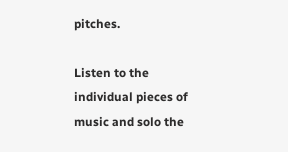pitches.

Listen to the individual pieces of music and solo the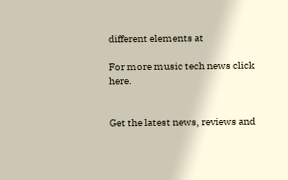different elements at

For more music tech news click here.


Get the latest news, reviews and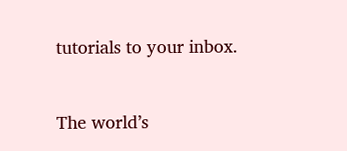tutorials to your inbox.


The world’s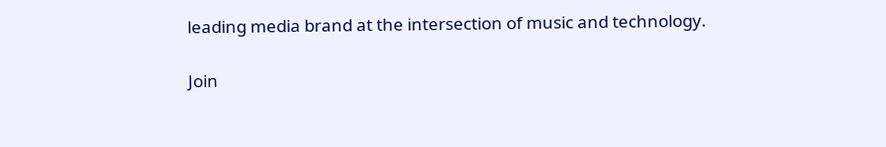leading media brand at the intersection of music and technology.

Join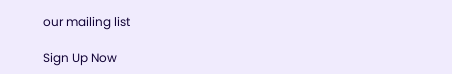our mailing list

Sign Up Now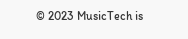© 2023 MusicTech is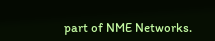part of NME Networks.